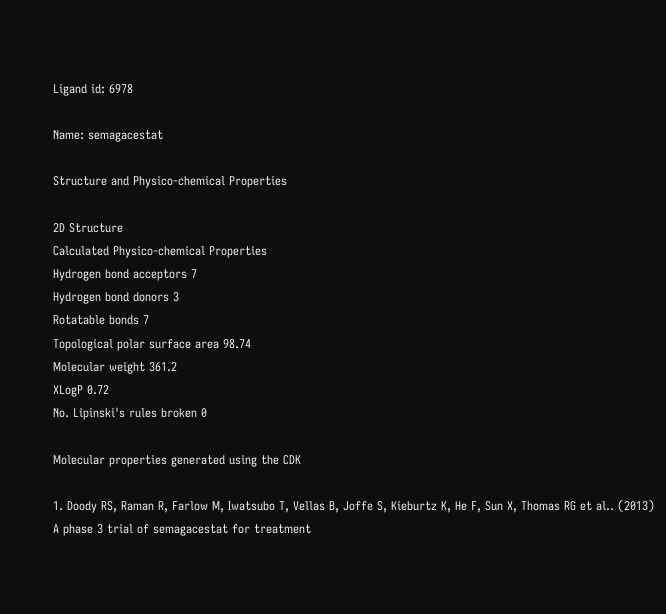Ligand id: 6978

Name: semagacestat

Structure and Physico-chemical Properties

2D Structure
Calculated Physico-chemical Properties
Hydrogen bond acceptors 7
Hydrogen bond donors 3
Rotatable bonds 7
Topological polar surface area 98.74
Molecular weight 361.2
XLogP 0.72
No. Lipinski's rules broken 0

Molecular properties generated using the CDK

1. Doody RS, Raman R, Farlow M, Iwatsubo T, Vellas B, Joffe S, Kieburtz K, He F, Sun X, Thomas RG et al.. (2013)
A phase 3 trial of semagacestat for treatment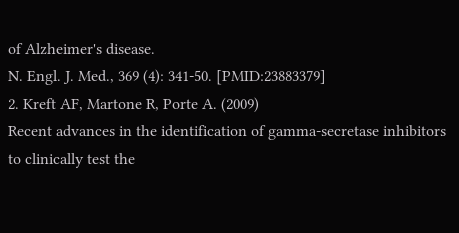of Alzheimer's disease.
N. Engl. J. Med., 369 (4): 341-50. [PMID:23883379]
2. Kreft AF, Martone R, Porte A. (2009)
Recent advances in the identification of gamma-secretase inhibitors to clinically test the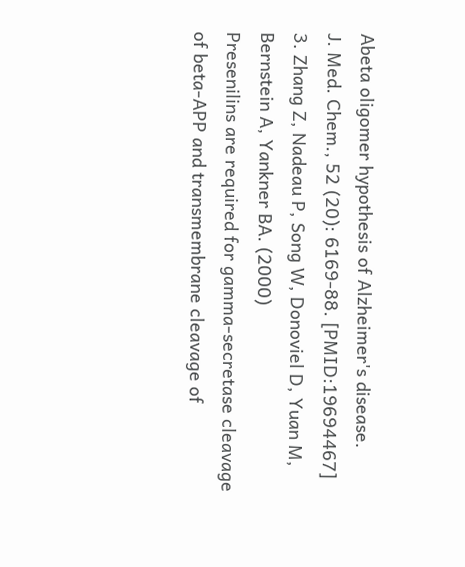Abeta oligomer hypothesis of Alzheimer's disease.
J. Med. Chem., 52 (20): 6169-88. [PMID:19694467]
3. Zhang Z, Nadeau P, Song W, Donoviel D, Yuan M, Bernstein A, Yankner BA. (2000)
Presenilins are required for gamma-secretase cleavage of beta-APP and transmembrane cleavage of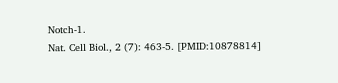Notch-1.
Nat. Cell Biol., 2 (7): 463-5. [PMID:10878814]